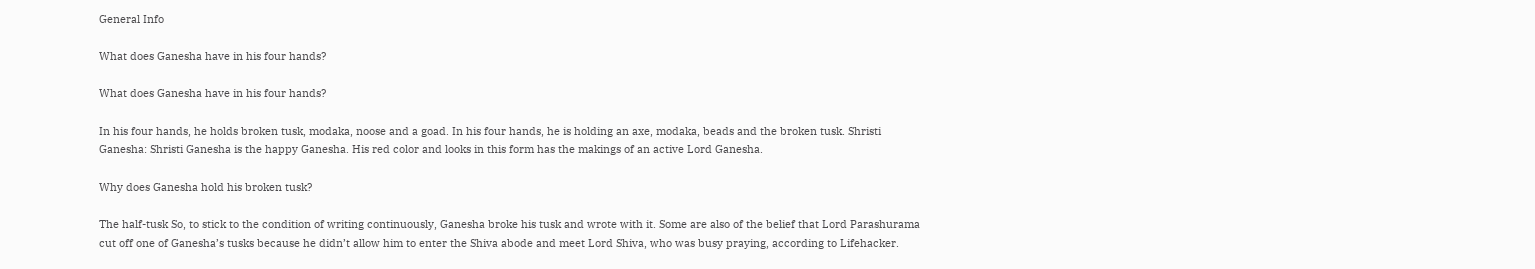General Info

What does Ganesha have in his four hands?

What does Ganesha have in his four hands?

In his four hands, he holds broken tusk, modaka, noose and a goad. In his four hands, he is holding an axe, modaka, beads and the broken tusk. Shristi Ganesha: Shristi Ganesha is the happy Ganesha. His red color and looks in this form has the makings of an active Lord Ganesha.

Why does Ganesha hold his broken tusk?

The half-tusk So, to stick to the condition of writing continuously, Ganesha broke his tusk and wrote with it. Some are also of the belief that Lord Parashurama cut off one of Ganesha’s tusks because he didn’t allow him to enter the Shiva abode and meet Lord Shiva, who was busy praying, according to Lifehacker.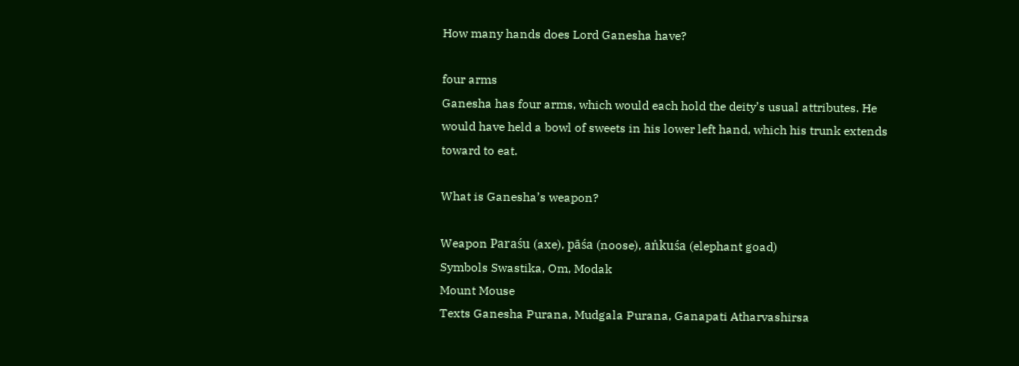How many hands does Lord Ganesha have?

four arms
Ganesha has four arms, which would each hold the deity’s usual attributes. He would have held a bowl of sweets in his lower left hand, which his trunk extends toward to eat.

What is Ganesha’s weapon?

Weapon Paraśu (axe), pāśa (noose), aṅkuśa (elephant goad)
Symbols Swastika, Om, Modak
Mount Mouse
Texts Ganesha Purana, Mudgala Purana, Ganapati Atharvashirsa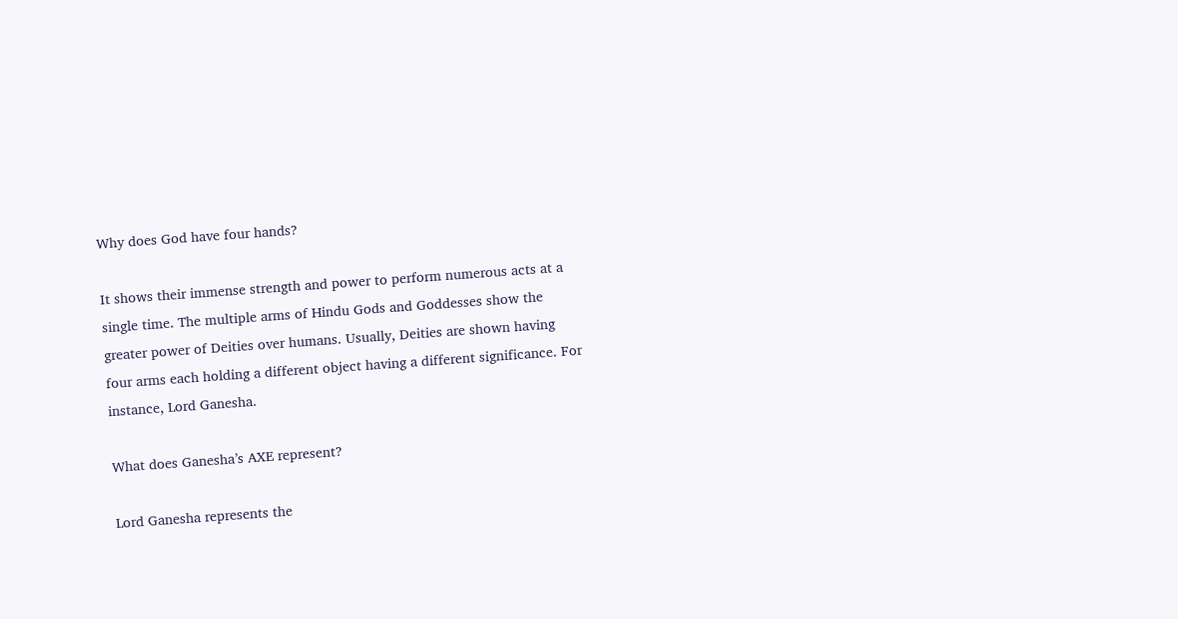Why does God have four hands?

It shows their immense strength and power to perform numerous acts at a single time. The multiple arms of Hindu Gods and Goddesses show the greater power of Deities over humans. Usually, Deities are shown having four arms each holding a different object having a different significance. For instance, Lord Ganesha.

What does Ganesha’s AXE represent?

Lord Ganesha represents the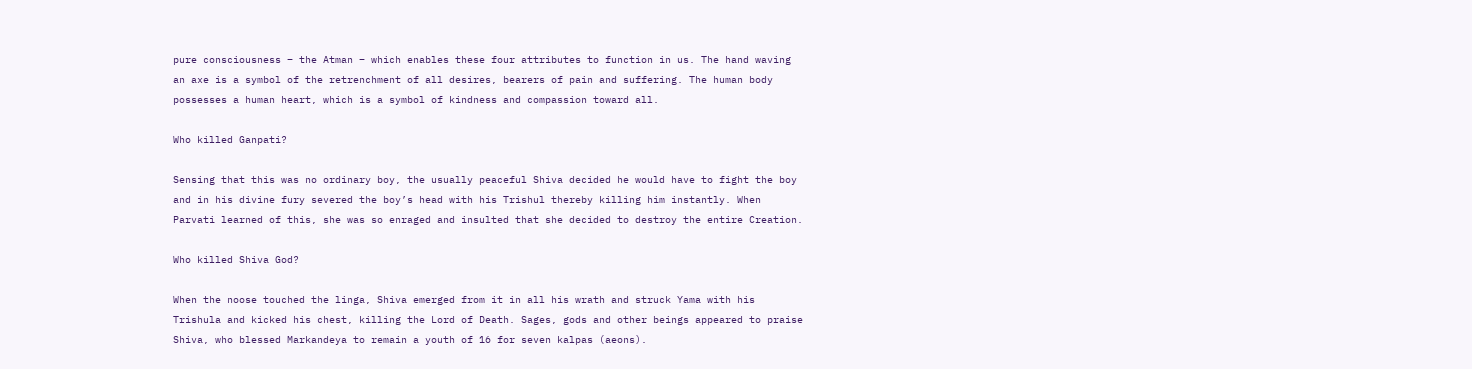pure consciousness – the Atman – which enables these four attributes to function in us. The hand waving an axe is a symbol of the retrenchment of all desires, bearers of pain and suffering. The human body possesses a human heart, which is a symbol of kindness and compassion toward all.

Who killed Ganpati?

Sensing that this was no ordinary boy, the usually peaceful Shiva decided he would have to fight the boy and in his divine fury severed the boy’s head with his Trishul thereby killing him instantly. When Parvati learned of this, she was so enraged and insulted that she decided to destroy the entire Creation.

Who killed Shiva God?

When the noose touched the linga, Shiva emerged from it in all his wrath and struck Yama with his Trishula and kicked his chest, killing the Lord of Death. Sages, gods and other beings appeared to praise Shiva, who blessed Markandeya to remain a youth of 16 for seven kalpas (aeons).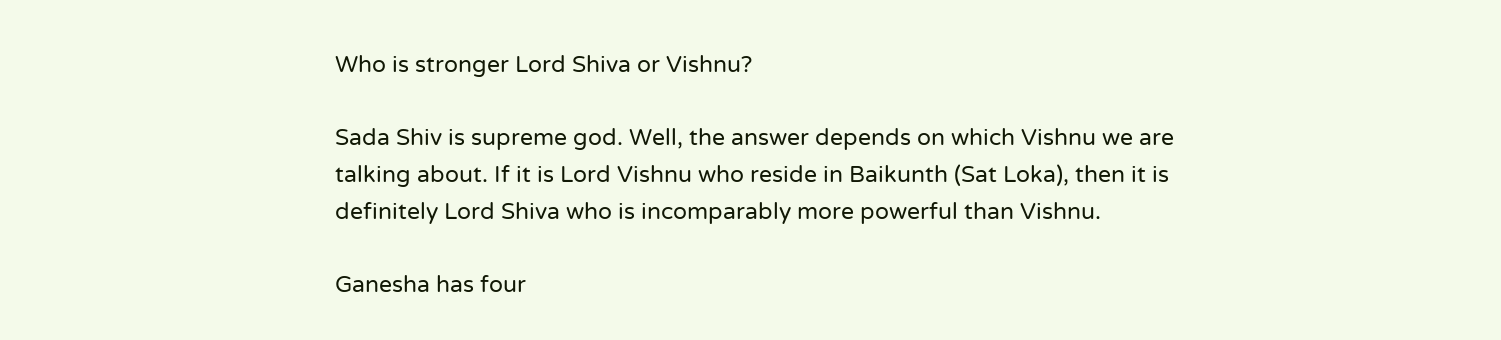Who is stronger Lord Shiva or Vishnu?

Sada Shiv is supreme god. Well, the answer depends on which Vishnu we are talking about. If it is Lord Vishnu who reside in Baikunth (Sat Loka), then it is definitely Lord Shiva who is incomparably more powerful than Vishnu.

Ganesha has four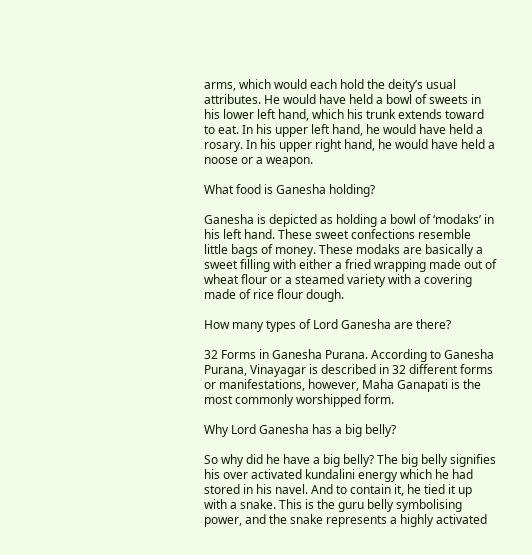arms, which would each hold the deity’s usual attributes. He would have held a bowl of sweets in his lower left hand, which his trunk extends toward to eat. In his upper left hand, he would have held a rosary. In his upper right hand, he would have held a noose or a weapon.

What food is Ganesha holding?

Ganesha is depicted as holding a bowl of ‘modaks’ in his left hand. These sweet confections resemble little bags of money. These modaks are basically a sweet filling with either a fried wrapping made out of wheat flour or a steamed variety with a covering made of rice flour dough.

How many types of Lord Ganesha are there?

32 Forms in Ganesha Purana. According to Ganesha Purana, Vinayagar is described in 32 different forms or manifestations, however, Maha Ganapati is the most commonly worshipped form.

Why Lord Ganesha has a big belly?

So why did he have a big belly? The big belly signifies his over activated kundalini energy which he had stored in his navel. And to contain it, he tied it up with a snake. This is the guru belly symbolising power, and the snake represents a highly activated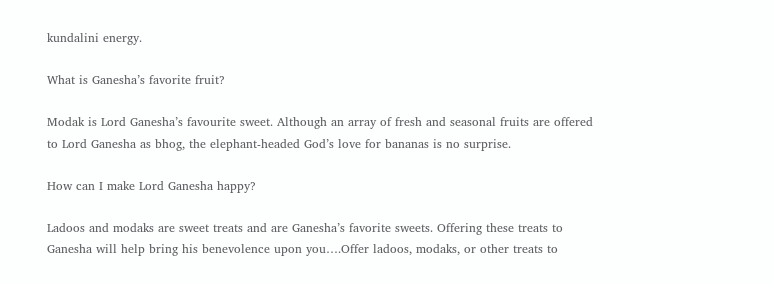kundalini energy.

What is Ganesha’s favorite fruit?

Modak is Lord Ganesha’s favourite sweet. Although an array of fresh and seasonal fruits are offered to Lord Ganesha as bhog, the elephant-headed God’s love for bananas is no surprise.

How can I make Lord Ganesha happy?

Ladoos and modaks are sweet treats and are Ganesha’s favorite sweets. Offering these treats to Ganesha will help bring his benevolence upon you….Offer ladoos, modaks, or other treats to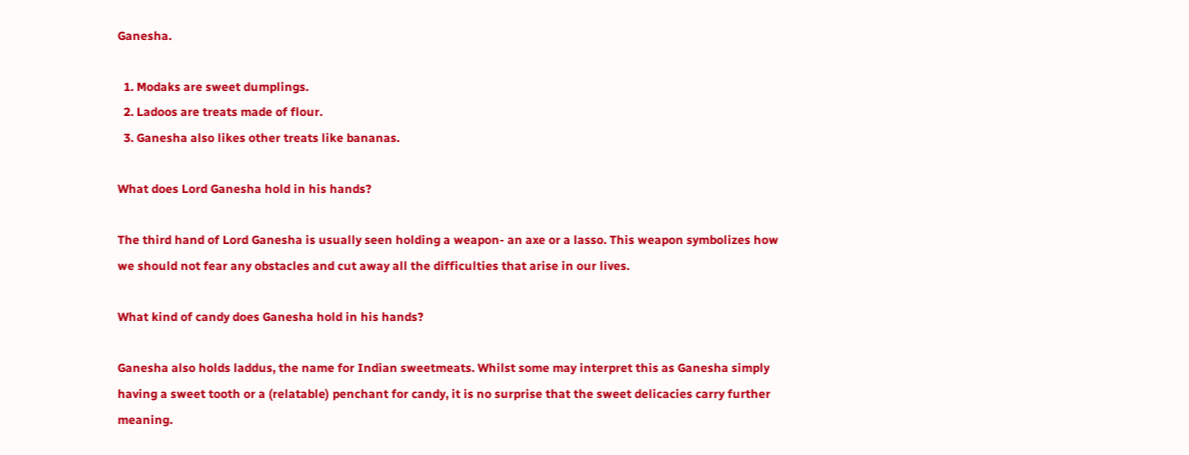Ganesha.

  1. Modaks are sweet dumplings.
  2. Ladoos are treats made of flour.
  3. Ganesha also likes other treats like bananas.

What does Lord Ganesha hold in his hands?

The third hand of Lord Ganesha is usually seen holding a weapon- an axe or a lasso. This weapon symbolizes how we should not fear any obstacles and cut away all the difficulties that arise in our lives.

What kind of candy does Ganesha hold in his hands?

Ganesha also holds laddus, the name for Indian sweetmeats. Whilst some may interpret this as Ganesha simply having a sweet tooth or a (relatable) penchant for candy, it is no surprise that the sweet delicacies carry further meaning.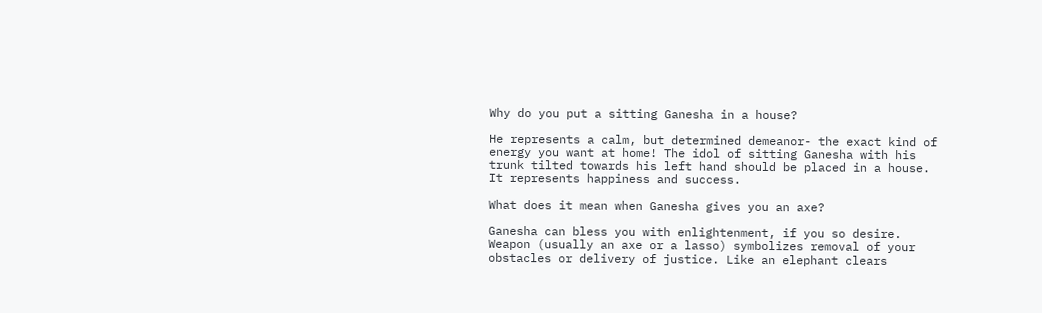Why do you put a sitting Ganesha in a house?

He represents a calm, but determined demeanor- the exact kind of energy you want at home! The idol of sitting Ganesha with his trunk tilted towards his left hand should be placed in a house. It represents happiness and success.

What does it mean when Ganesha gives you an axe?

Ganesha can bless you with enlightenment, if you so desire. Weapon (usually an axe or a lasso) symbolizes removal of your obstacles or delivery of justice. Like an elephant clears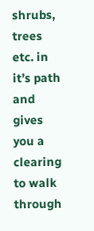shrubs, trees etc. in it’s path and gives you a clearing to walk through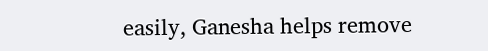easily, Ganesha helps remove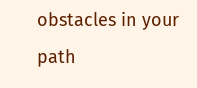obstacles in your path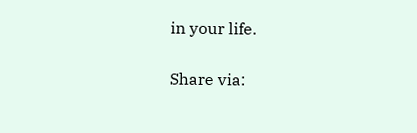in your life.

Share via: